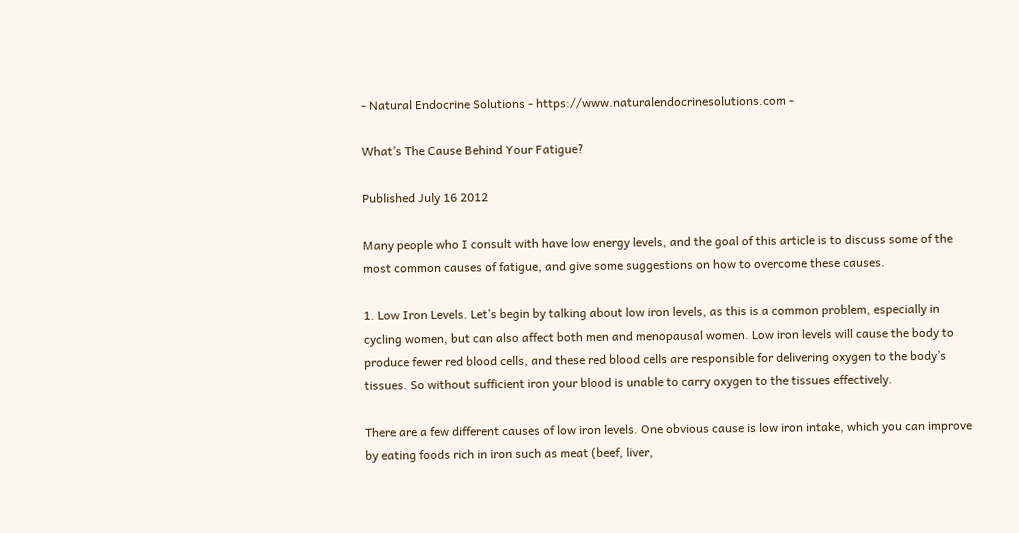- Natural Endocrine Solutions - https://www.naturalendocrinesolutions.com -

What’s The Cause Behind Your Fatigue?

Published July 16 2012

Many people who I consult with have low energy levels, and the goal of this article is to discuss some of the most common causes of fatigue, and give some suggestions on how to overcome these causes.

1. Low Iron Levels. Let’s begin by talking about low iron levels, as this is a common problem, especially in cycling women, but can also affect both men and menopausal women. Low iron levels will cause the body to produce fewer red blood cells, and these red blood cells are responsible for delivering oxygen to the body’s tissues. So without sufficient iron your blood is unable to carry oxygen to the tissues effectively.

There are a few different causes of low iron levels. One obvious cause is low iron intake, which you can improve by eating foods rich in iron such as meat (beef, liver,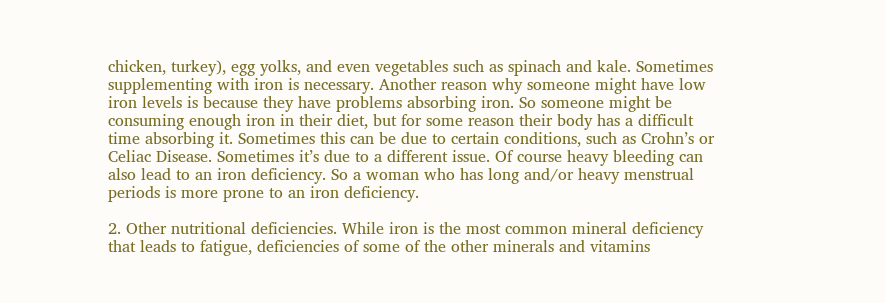chicken, turkey), egg yolks, and even vegetables such as spinach and kale. Sometimes supplementing with iron is necessary. Another reason why someone might have low iron levels is because they have problems absorbing iron. So someone might be consuming enough iron in their diet, but for some reason their body has a difficult time absorbing it. Sometimes this can be due to certain conditions, such as Crohn’s or Celiac Disease. Sometimes it’s due to a different issue. Of course heavy bleeding can also lead to an iron deficiency. So a woman who has long and/or heavy menstrual periods is more prone to an iron deficiency.

2. Other nutritional deficiencies. While iron is the most common mineral deficiency that leads to fatigue, deficiencies of some of the other minerals and vitamins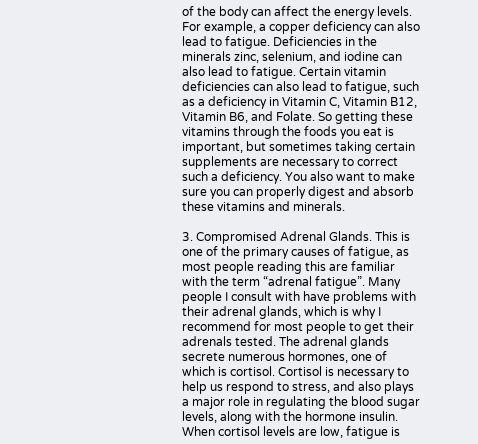of the body can affect the energy levels. For example, a copper deficiency can also lead to fatigue. Deficiencies in the minerals zinc, selenium, and iodine can also lead to fatigue. Certain vitamin deficiencies can also lead to fatigue, such as a deficiency in Vitamin C, Vitamin B12, Vitamin B6, and Folate. So getting these vitamins through the foods you eat is important, but sometimes taking certain supplements are necessary to correct such a deficiency. You also want to make sure you can properly digest and absorb these vitamins and minerals.

3. Compromised Adrenal Glands. This is one of the primary causes of fatigue, as most people reading this are familiar with the term “adrenal fatigue”. Many people I consult with have problems with their adrenal glands, which is why I recommend for most people to get their adrenals tested. The adrenal glands secrete numerous hormones, one of which is cortisol. Cortisol is necessary to help us respond to stress, and also plays a major role in regulating the blood sugar levels, along with the hormone insulin. When cortisol levels are low, fatigue is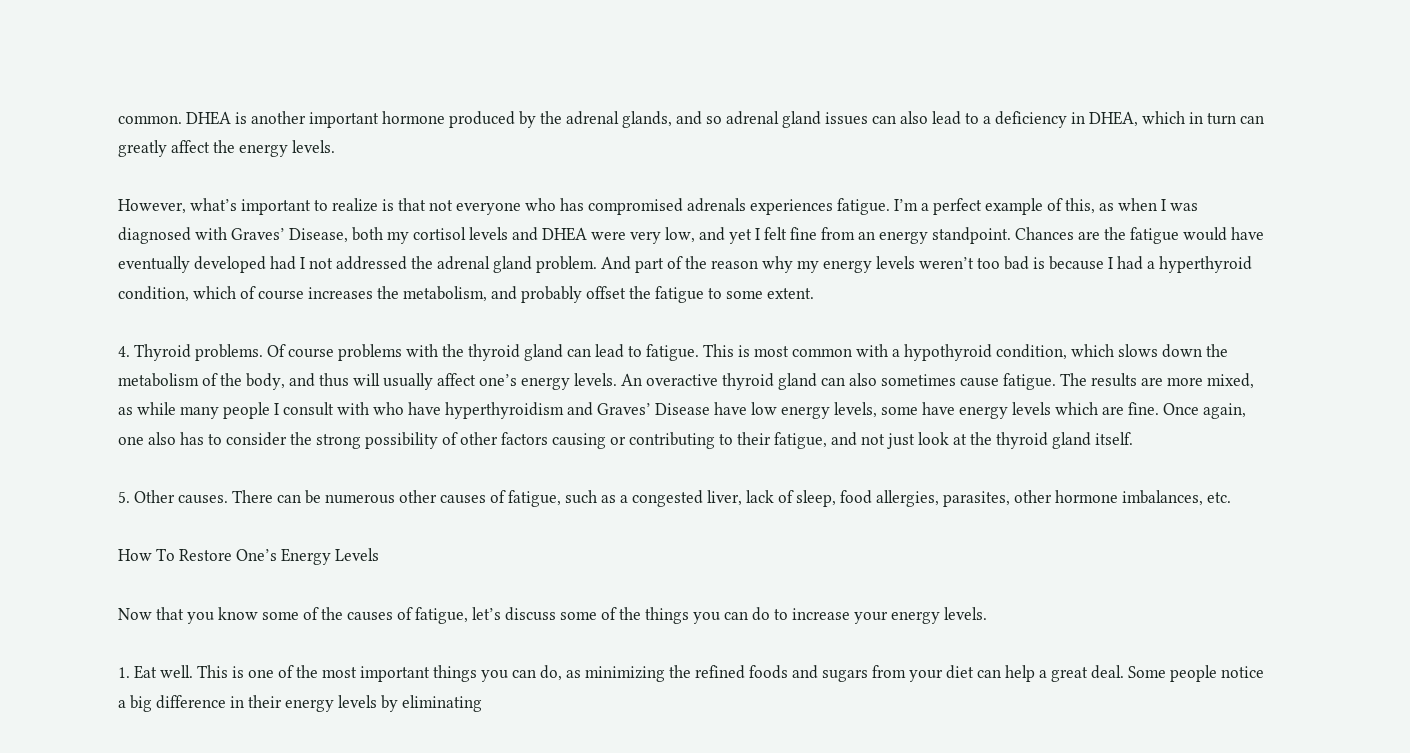common. DHEA is another important hormone produced by the adrenal glands, and so adrenal gland issues can also lead to a deficiency in DHEA, which in turn can greatly affect the energy levels.

However, what’s important to realize is that not everyone who has compromised adrenals experiences fatigue. I’m a perfect example of this, as when I was diagnosed with Graves’ Disease, both my cortisol levels and DHEA were very low, and yet I felt fine from an energy standpoint. Chances are the fatigue would have eventually developed had I not addressed the adrenal gland problem. And part of the reason why my energy levels weren’t too bad is because I had a hyperthyroid condition, which of course increases the metabolism, and probably offset the fatigue to some extent.

4. Thyroid problems. Of course problems with the thyroid gland can lead to fatigue. This is most common with a hypothyroid condition, which slows down the metabolism of the body, and thus will usually affect one’s energy levels. An overactive thyroid gland can also sometimes cause fatigue. The results are more mixed, as while many people I consult with who have hyperthyroidism and Graves’ Disease have low energy levels, some have energy levels which are fine. Once again, one also has to consider the strong possibility of other factors causing or contributing to their fatigue, and not just look at the thyroid gland itself.

5. Other causes. There can be numerous other causes of fatigue, such as a congested liver, lack of sleep, food allergies, parasites, other hormone imbalances, etc.

How To Restore One’s Energy Levels

Now that you know some of the causes of fatigue, let’s discuss some of the things you can do to increase your energy levels.

1. Eat well. This is one of the most important things you can do, as minimizing the refined foods and sugars from your diet can help a great deal. Some people notice a big difference in their energy levels by eliminating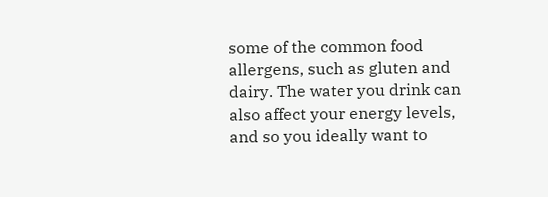some of the common food allergens, such as gluten and dairy. The water you drink can also affect your energy levels, and so you ideally want to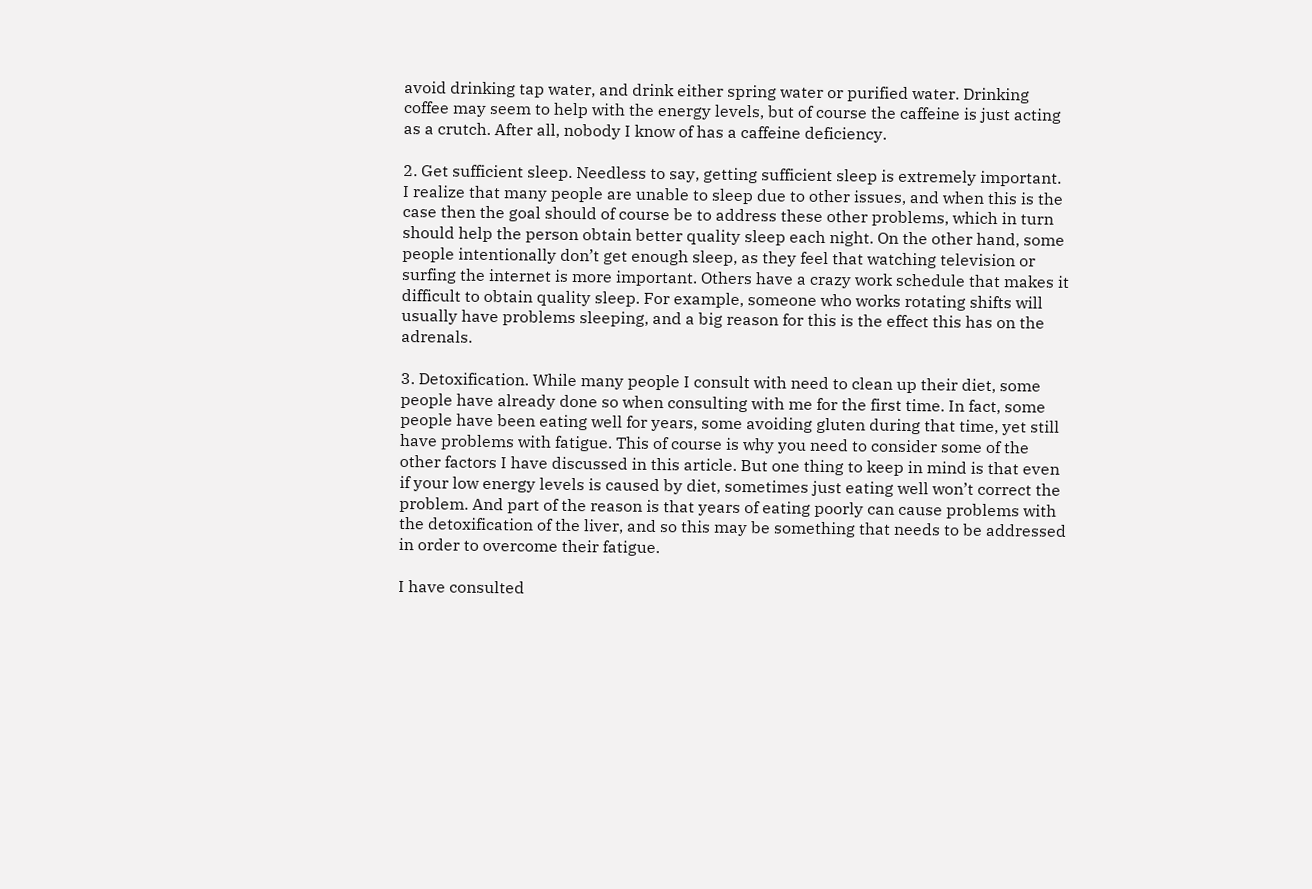avoid drinking tap water, and drink either spring water or purified water. Drinking coffee may seem to help with the energy levels, but of course the caffeine is just acting as a crutch. After all, nobody I know of has a caffeine deficiency.

2. Get sufficient sleep. Needless to say, getting sufficient sleep is extremely important. I realize that many people are unable to sleep due to other issues, and when this is the case then the goal should of course be to address these other problems, which in turn should help the person obtain better quality sleep each night. On the other hand, some people intentionally don’t get enough sleep, as they feel that watching television or surfing the internet is more important. Others have a crazy work schedule that makes it difficult to obtain quality sleep. For example, someone who works rotating shifts will usually have problems sleeping, and a big reason for this is the effect this has on the adrenals.

3. Detoxification. While many people I consult with need to clean up their diet, some people have already done so when consulting with me for the first time. In fact, some people have been eating well for years, some avoiding gluten during that time, yet still have problems with fatigue. This of course is why you need to consider some of the other factors I have discussed in this article. But one thing to keep in mind is that even if your low energy levels is caused by diet, sometimes just eating well won’t correct the problem. And part of the reason is that years of eating poorly can cause problems with the detoxification of the liver, and so this may be something that needs to be addressed in order to overcome their fatigue.

I have consulted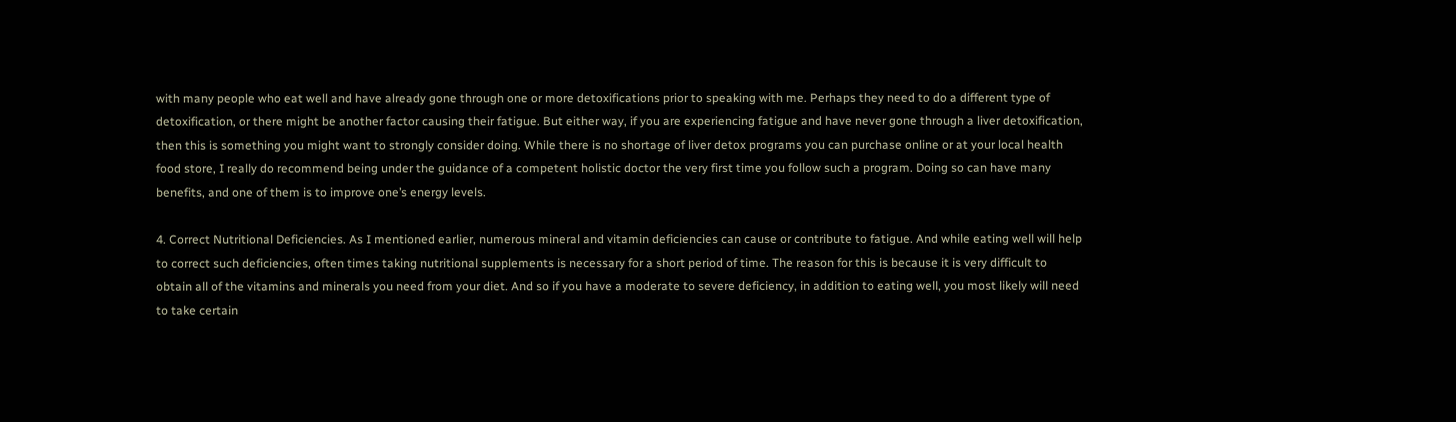with many people who eat well and have already gone through one or more detoxifications prior to speaking with me. Perhaps they need to do a different type of detoxification, or there might be another factor causing their fatigue. But either way, if you are experiencing fatigue and have never gone through a liver detoxification, then this is something you might want to strongly consider doing. While there is no shortage of liver detox programs you can purchase online or at your local health food store, I really do recommend being under the guidance of a competent holistic doctor the very first time you follow such a program. Doing so can have many benefits, and one of them is to improve one’s energy levels.

4. Correct Nutritional Deficiencies. As I mentioned earlier, numerous mineral and vitamin deficiencies can cause or contribute to fatigue. And while eating well will help to correct such deficiencies, often times taking nutritional supplements is necessary for a short period of time. The reason for this is because it is very difficult to obtain all of the vitamins and minerals you need from your diet. And so if you have a moderate to severe deficiency, in addition to eating well, you most likely will need to take certain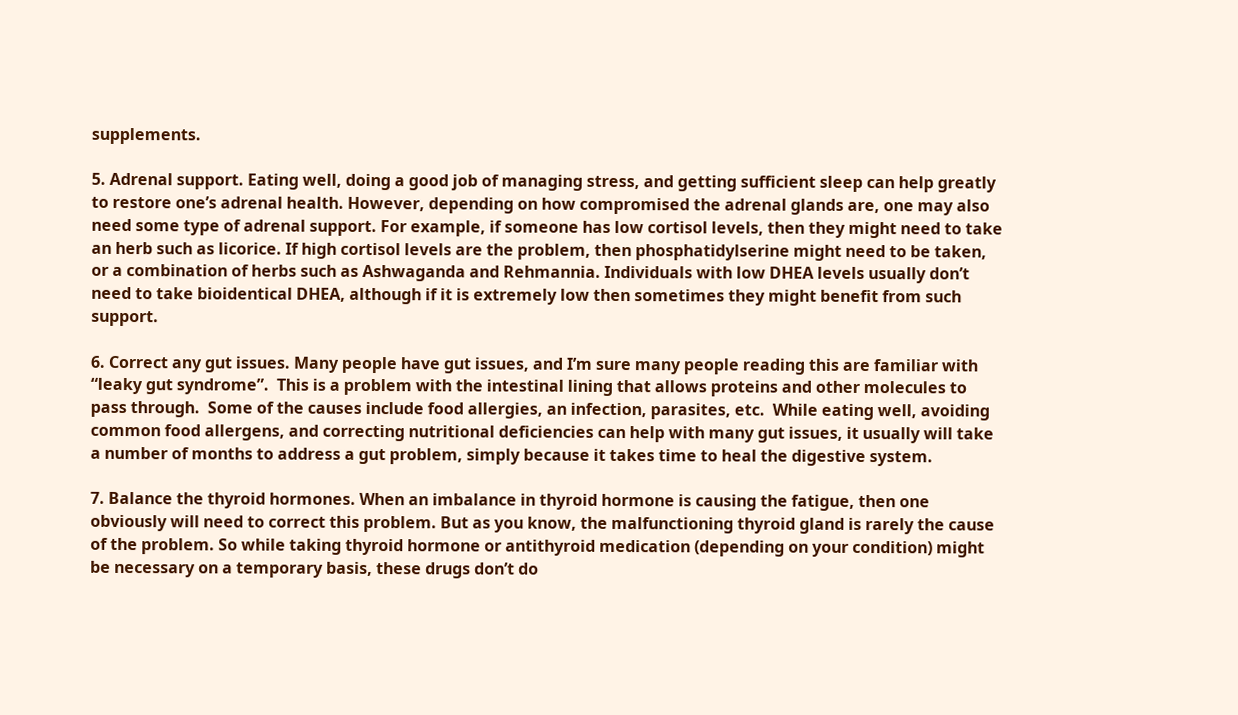supplements.

5. Adrenal support. Eating well, doing a good job of managing stress, and getting sufficient sleep can help greatly to restore one’s adrenal health. However, depending on how compromised the adrenal glands are, one may also need some type of adrenal support. For example, if someone has low cortisol levels, then they might need to take an herb such as licorice. If high cortisol levels are the problem, then phosphatidylserine might need to be taken, or a combination of herbs such as Ashwaganda and Rehmannia. Individuals with low DHEA levels usually don’t need to take bioidentical DHEA, although if it is extremely low then sometimes they might benefit from such support.

6. Correct any gut issues. Many people have gut issues, and I’m sure many people reading this are familiar with “leaky gut syndrome”.  This is a problem with the intestinal lining that allows proteins and other molecules to pass through.  Some of the causes include food allergies, an infection, parasites, etc.  While eating well, avoiding common food allergens, and correcting nutritional deficiencies can help with many gut issues, it usually will take a number of months to address a gut problem, simply because it takes time to heal the digestive system.

7. Balance the thyroid hormones. When an imbalance in thyroid hormone is causing the fatigue, then one obviously will need to correct this problem. But as you know, the malfunctioning thyroid gland is rarely the cause of the problem. So while taking thyroid hormone or antithyroid medication (depending on your condition) might be necessary on a temporary basis, these drugs don’t do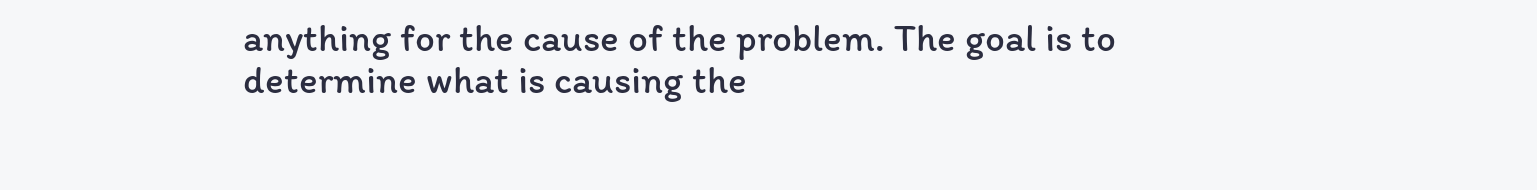anything for the cause of the problem. The goal is to determine what is causing the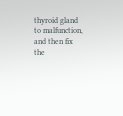thyroid gland to malfunction, and then fix the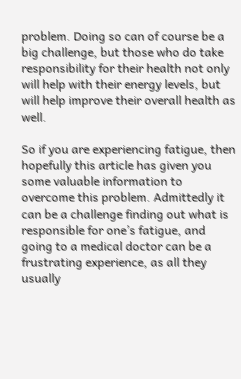problem. Doing so can of course be a big challenge, but those who do take responsibility for their health not only will help with their energy levels, but will help improve their overall health as well.

So if you are experiencing fatigue, then hopefully this article has given you some valuable information to overcome this problem. Admittedly it can be a challenge finding out what is responsible for one’s fatigue, and going to a medical doctor can be a frustrating experience, as all they usually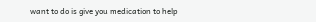want to do is give you medication to help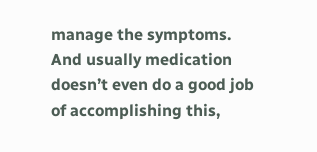manage the symptoms. And usually medication doesn’t even do a good job of accomplishing this,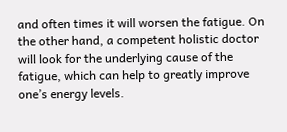and often times it will worsen the fatigue. On the other hand, a competent holistic doctor will look for the underlying cause of the fatigue, which can help to greatly improve one’s energy levels.